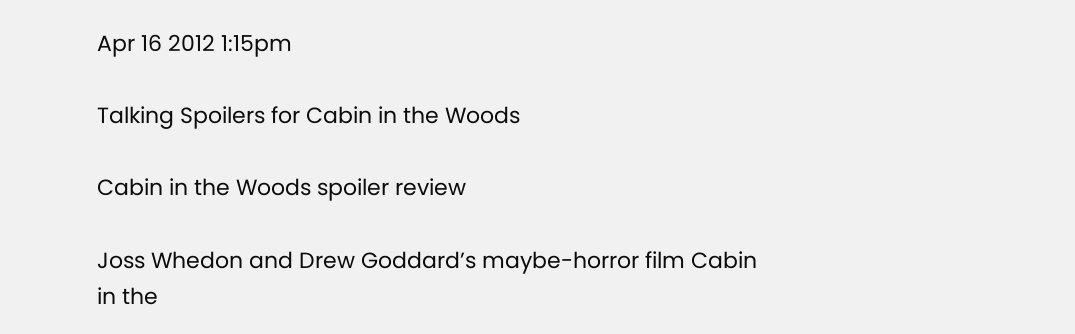Apr 16 2012 1:15pm

Talking Spoilers for Cabin in the Woods

Cabin in the Woods spoiler review

Joss Whedon and Drew Goddard’s maybe-horror film Cabin in the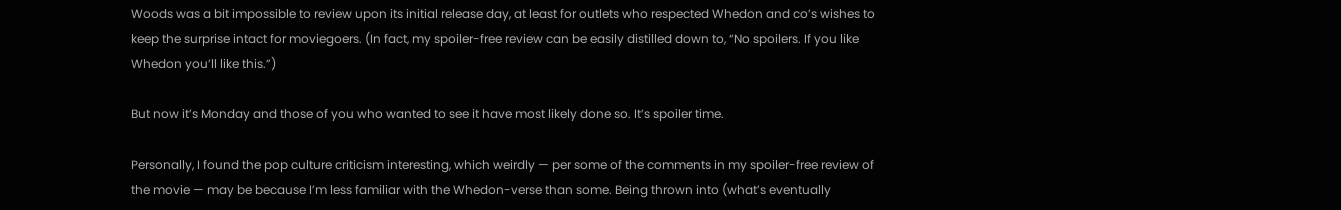Woods was a bit impossible to review upon its initial release day, at least for outlets who respected Whedon and co’s wishes to keep the surprise intact for moviegoers. (In fact, my spoiler-free review can be easily distilled down to, “No spoilers. If you like Whedon you’ll like this.”)

But now it’s Monday and those of you who wanted to see it have most likely done so. It’s spoiler time.

Personally, I found the pop culture criticism interesting, which weirdly — per some of the comments in my spoiler-free review of the movie — may be because I’m less familiar with the Whedon-verse than some. Being thrown into (what’s eventually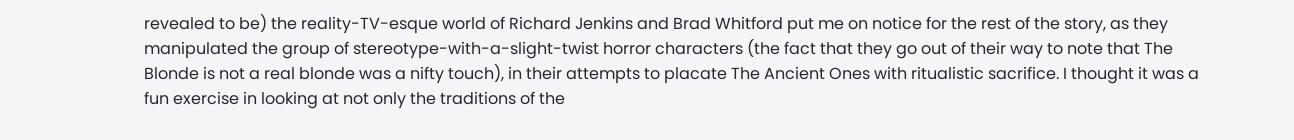revealed to be) the reality-TV-esque world of Richard Jenkins and Brad Whitford put me on notice for the rest of the story, as they manipulated the group of stereotype-with-a-slight-twist horror characters (the fact that they go out of their way to note that The Blonde is not a real blonde was a nifty touch), in their attempts to placate The Ancient Ones with ritualistic sacrifice. I thought it was a fun exercise in looking at not only the traditions of the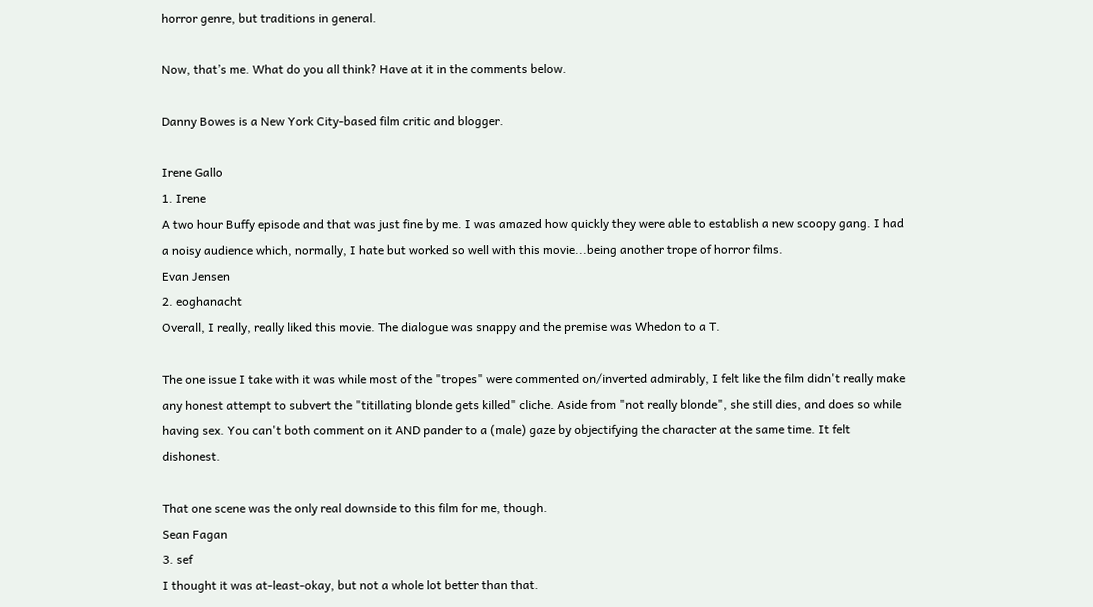horror genre, but traditions in general.

Now, that’s me. What do you all think? Have at it in the comments below.

Danny Bowes is a New York City-based film critic and blogger.

Irene Gallo
1. Irene
A two hour Buffy episode and that was just fine by me. I was amazed how quickly they were able to establish a new scoopy gang. I had a noisy audience which, normally, I hate but worked so well with this movie...being another trope of horror films.
Evan Jensen
2. eoghanacht
Overall, I really, really liked this movie. The dialogue was snappy and the premise was Whedon to a T.

The one issue I take with it was while most of the "tropes" were commented on/inverted admirably, I felt like the film didn't really make any honest attempt to subvert the "titillating blonde gets killed" cliche. Aside from "not really blonde", she still dies, and does so while having sex. You can't both comment on it AND pander to a (male) gaze by objectifying the character at the same time. It felt dishonest.

That one scene was the only real downside to this film for me, though.
Sean Fagan
3. sef
I thought it was at-least-okay, but not a whole lot better than that.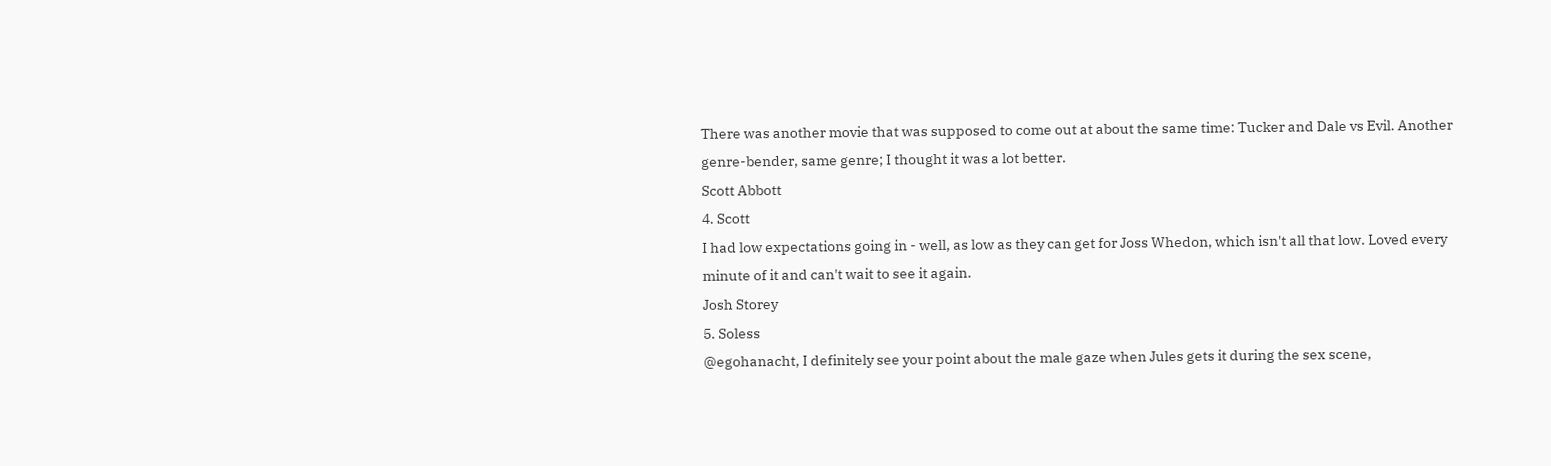There was another movie that was supposed to come out at about the same time: Tucker and Dale vs Evil. Another genre-bender, same genre; I thought it was a lot better.
Scott Abbott
4. Scott
I had low expectations going in - well, as low as they can get for Joss Whedon, which isn't all that low. Loved every minute of it and can't wait to see it again.
Josh Storey
5. Soless
@egohanacht, I definitely see your point about the male gaze when Jules gets it during the sex scene,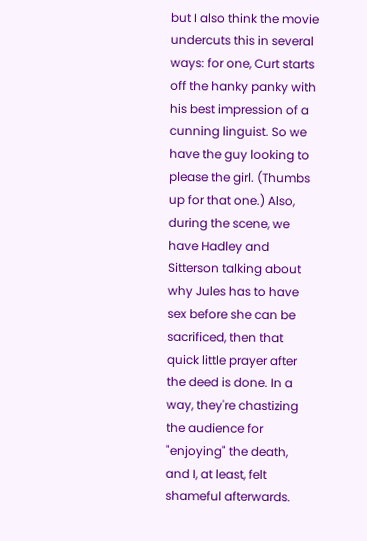but I also think the movie undercuts this in several ways: for one, Curt starts off the hanky panky with his best impression of a cunning linguist. So we have the guy looking to please the girl. (Thumbs up for that one.) Also, during the scene, we have Hadley and Sitterson talking about why Jules has to have sex before she can be sacrificed, then that quick little prayer after the deed is done. In a way, they're chastizing the audience for "enjoying" the death, and I, at least, felt shameful afterwards.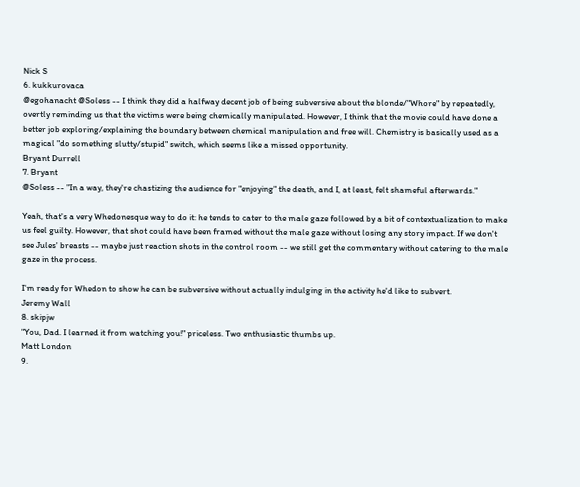Nick S
6. kukkurovaca
@egohanacht @Soless -- I think they did a halfway decent job of being subversive about the blonde/"Whore" by repeatedly, overtly reminding us that the victims were being chemically manipulated. However, I think that the movie could have done a better job exploring/explaining the boundary between chemical manipulation and free will. Chemistry is basically used as a magical "do something slutty/stupid" switch, which seems like a missed opportunity.
Bryant Durrell
7. Bryant
@Soless -- "In a way, they're chastizing the audience for "enjoying" the death, and I, at least, felt shameful afterwards."

Yeah, that's a very Whedonesque way to do it: he tends to cater to the male gaze followed by a bit of contextualization to make us feel guilty. However, that shot could have been framed without the male gaze without losing any story impact. If we don't see Jules' breasts -- maybe just reaction shots in the control room -- we still get the commentary without catering to the male gaze in the process.

I'm ready for Whedon to show he can be subversive without actually indulging in the activity he'd like to subvert.
Jeremy Wall
8. skipjw
"You, Dad. I learned it from watching you!" priceless. Two enthusiastic thumbs up.
Matt London
9.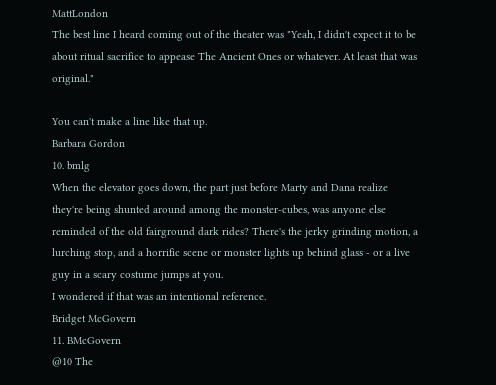MattLondon
The best line I heard coming out of the theater was "Yeah, I didn't expect it to be about ritual sacrifice to appease The Ancient Ones or whatever. At least that was original."

You can't make a line like that up.
Barbara Gordon
10. bmlg
When the elevator goes down, the part just before Marty and Dana realize they're being shunted around among the monster-cubes, was anyone else reminded of the old fairground dark rides? There's the jerky grinding motion, a lurching stop, and a horrific scene or monster lights up behind glass - or a live guy in a scary costume jumps at you.
I wondered if that was an intentional reference.
Bridget McGovern
11. BMcGovern
@10 The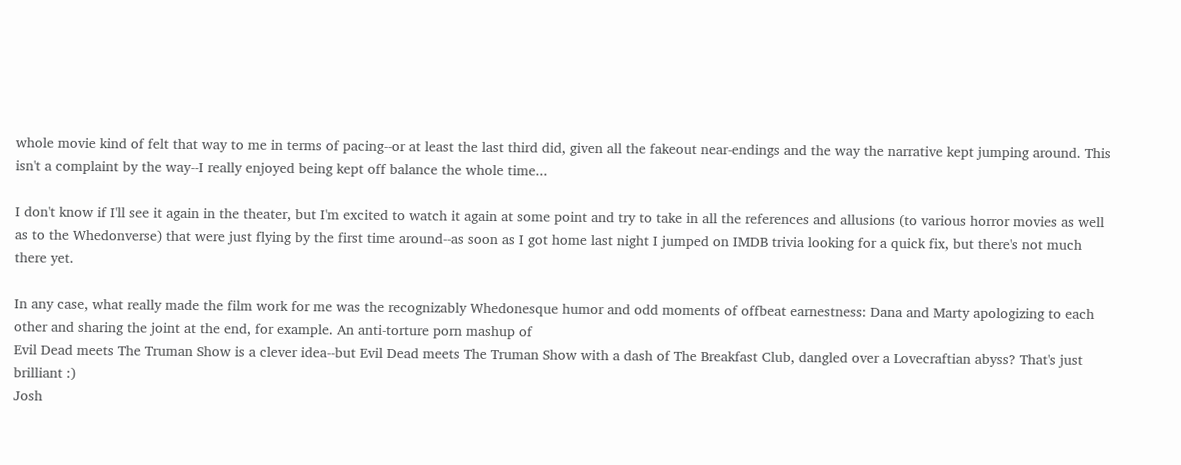whole movie kind of felt that way to me in terms of pacing--or at least the last third did, given all the fakeout near-endings and the way the narrative kept jumping around. This isn't a complaint by the way--I really enjoyed being kept off balance the whole time...

I don't know if I'll see it again in the theater, but I'm excited to watch it again at some point and try to take in all the references and allusions (to various horror movies as well as to the Whedonverse) that were just flying by the first time around--as soon as I got home last night I jumped on IMDB trivia looking for a quick fix, but there's not much there yet.

In any case, what really made the film work for me was the recognizably Whedonesque humor and odd moments of offbeat earnestness: Dana and Marty apologizing to each other and sharing the joint at the end, for example. An anti-torture porn mashup of
Evil Dead meets The Truman Show is a clever idea--but Evil Dead meets The Truman Show with a dash of The Breakfast Club, dangled over a Lovecraftian abyss? That's just brilliant :)
Josh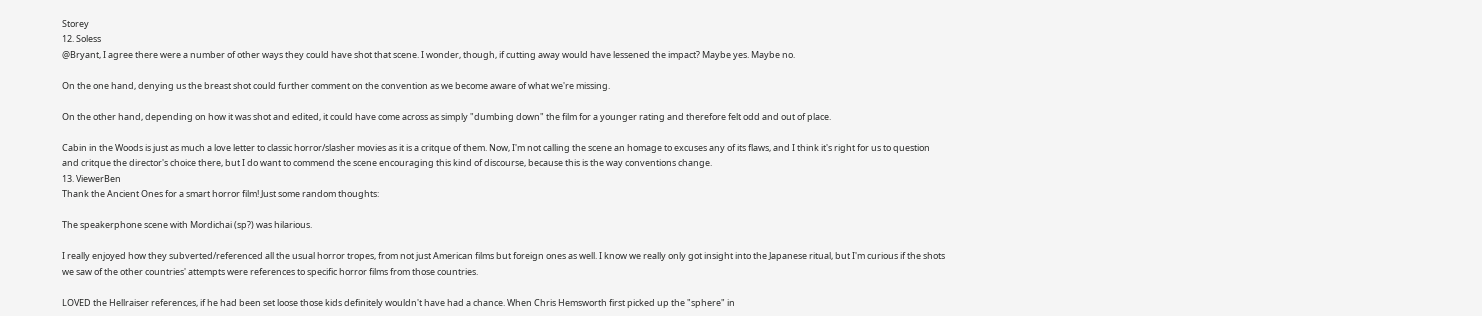Storey
12. Soless
@Bryant, I agree there were a number of other ways they could have shot that scene. I wonder, though, if cutting away would have lessened the impact? Maybe yes. Maybe no.

On the one hand, denying us the breast shot could further comment on the convention as we become aware of what we're missing.

On the other hand, depending on how it was shot and edited, it could have come across as simply "dumbing down" the film for a younger rating and therefore felt odd and out of place.

Cabin in the Woods is just as much a love letter to classic horror/slasher movies as it is a critque of them. Now, I'm not calling the scene an homage to excuses any of its flaws, and I think it's right for us to question and critque the director's choice there, but I do want to commend the scene encouraging this kind of discourse, because this is the way conventions change.
13. ViewerBen
Thank the Ancient Ones for a smart horror film! Just some random thoughts:

The speakerphone scene with Mordichai (sp?) was hilarious.

I really enjoyed how they subverted/referenced all the usual horror tropes, from not just American films but foreign ones as well. I know we really only got insight into the Japanese ritual, but I'm curious if the shots we saw of the other countries' attempts were references to specific horror films from those countries.

LOVED the Hellraiser references, if he had been set loose those kids definitely wouldn't have had a chance. When Chris Hemsworth first picked up the "sphere" in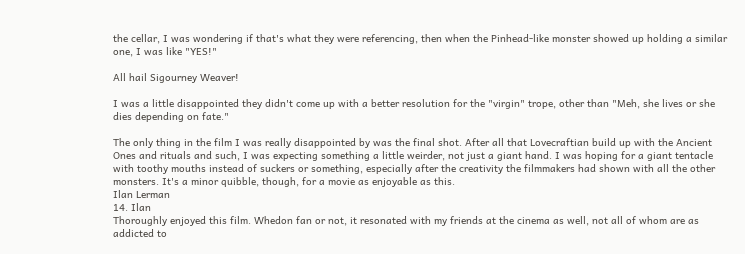the cellar, I was wondering if that's what they were referencing, then when the Pinhead-like monster showed up holding a similar one, I was like "YES!"

All hail Sigourney Weaver!

I was a little disappointed they didn't come up with a better resolution for the "virgin" trope, other than "Meh, she lives or she dies depending on fate."

The only thing in the film I was really disappointed by was the final shot. After all that Lovecraftian build up with the Ancient Ones and rituals and such, I was expecting something a little weirder, not just a giant hand. I was hoping for a giant tentacle with toothy mouths instead of suckers or something, especially after the creativity the filmmakers had shown with all the other monsters. It's a minor quibble, though, for a movie as enjoyable as this.
Ilan Lerman
14. Ilan
Thoroughly enjoyed this film. Whedon fan or not, it resonated with my friends at the cinema as well, not all of whom are as addicted to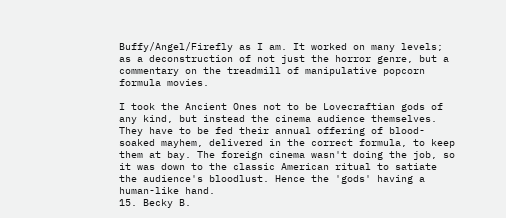Buffy/Angel/Firefly as I am. It worked on many levels; as a deconstruction of not just the horror genre, but a commentary on the treadmill of manipulative popcorn formula movies.

I took the Ancient Ones not to be Lovecraftian gods of any kind, but instead the cinema audience themselves. They have to be fed their annual offering of blood-soaked mayhem, delivered in the correct formula, to keep them at bay. The foreign cinema wasn't doing the job, so it was down to the classic American ritual to satiate the audience's bloodlust. Hence the 'gods' having a human-like hand.
15. Becky B.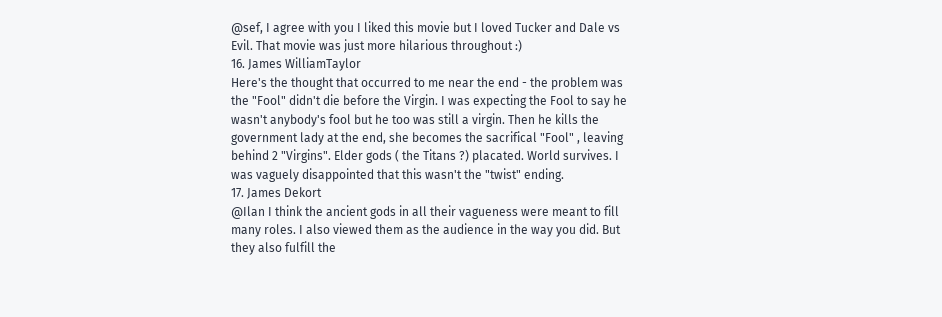@sef, I agree with you I liked this movie but I loved Tucker and Dale vs Evil. That movie was just more hilarious throughout :)
16. James WilliamTaylor
Here's the thought that occurred to me near the end - the problem was the "Fool" didn't die before the Virgin. I was expecting the Fool to say he wasn't anybody's fool but he too was still a virgin. Then he kills the government lady at the end, she becomes the sacrifical "Fool" , leaving behind 2 "Virgins". Elder gods ( the Titans ?) placated. World survives. I was vaguely disappointed that this wasn't the "twist" ending.
17. James Dekort
@Ilan I think the ancient gods in all their vagueness were meant to fill many roles. I also viewed them as the audience in the way you did. But they also fulfill the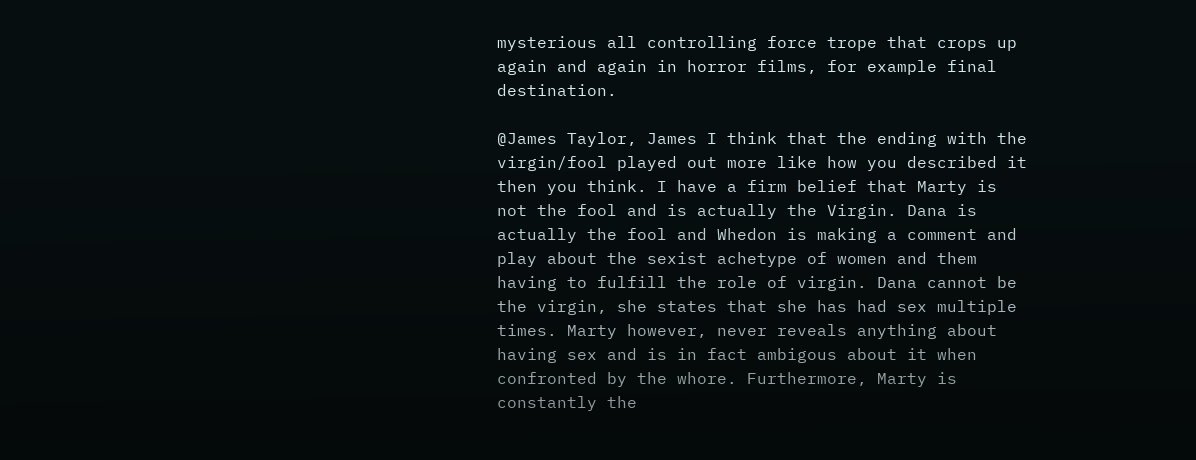mysterious all controlling force trope that crops up again and again in horror films, for example final destination.

@James Taylor, James I think that the ending with the virgin/fool played out more like how you described it then you think. I have a firm belief that Marty is not the fool and is actually the Virgin. Dana is actually the fool and Whedon is making a comment and play about the sexist achetype of women and them having to fulfill the role of virgin. Dana cannot be the virgin, she states that she has had sex multiple times. Marty however, never reveals anything about having sex and is in fact ambigous about it when confronted by the whore. Furthermore, Marty is constantly the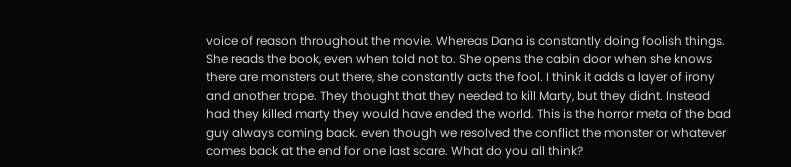voice of reason throughout the movie. Whereas Dana is constantly doing foolish things. She reads the book, even when told not to. She opens the cabin door when she knows there are monsters out there, she constantly acts the fool. I think it adds a layer of irony and another trope. They thought that they needed to kill Marty, but they didnt. Instead had they killed marty they would have ended the world. This is the horror meta of the bad guy always coming back. even though we resolved the conflict the monster or whatever comes back at the end for one last scare. What do you all think?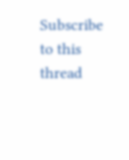Subscribe to this thread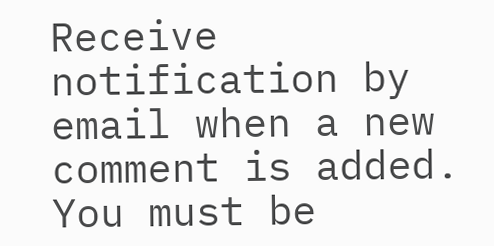Receive notification by email when a new comment is added. You must be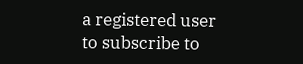a registered user to subscribe to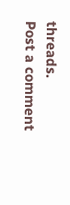threads.
Post a comment